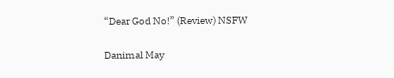“Dear God No!” (Review) NSFW

Danimal May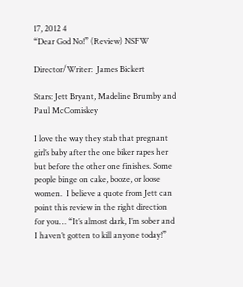17, 2012 4
“Dear God No!” (Review) NSFW

Director/Writer:  James Bickert

Stars: Jett Bryant, Madeline Brumby and Paul McComiskey

I love the way they stab that pregnant girl’s baby after the one biker rapes her but before the other one finishes. Some people binge on cake, booze, or loose women.  I believe a quote from Jett can point this review in the right direction for you… “It’s almost dark, I’m sober and I haven’t gotten to kill anyone today!”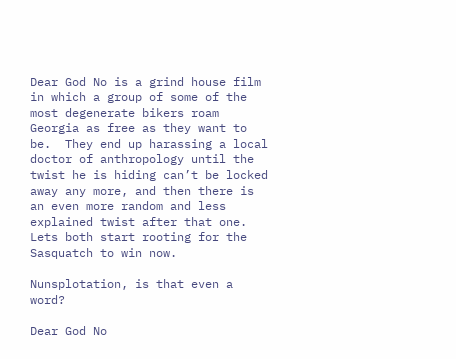Dear God No is a grind house film in which a group of some of the most degenerate bikers roam Georgia as free as they want to be.  They end up harassing a local doctor of anthropology until the twist he is hiding can’t be locked away any more, and then there is an even more random and less explained twist after that one. Lets both start rooting for the Sasquatch to win now.

Nunsplotation, is that even a word?

Dear God No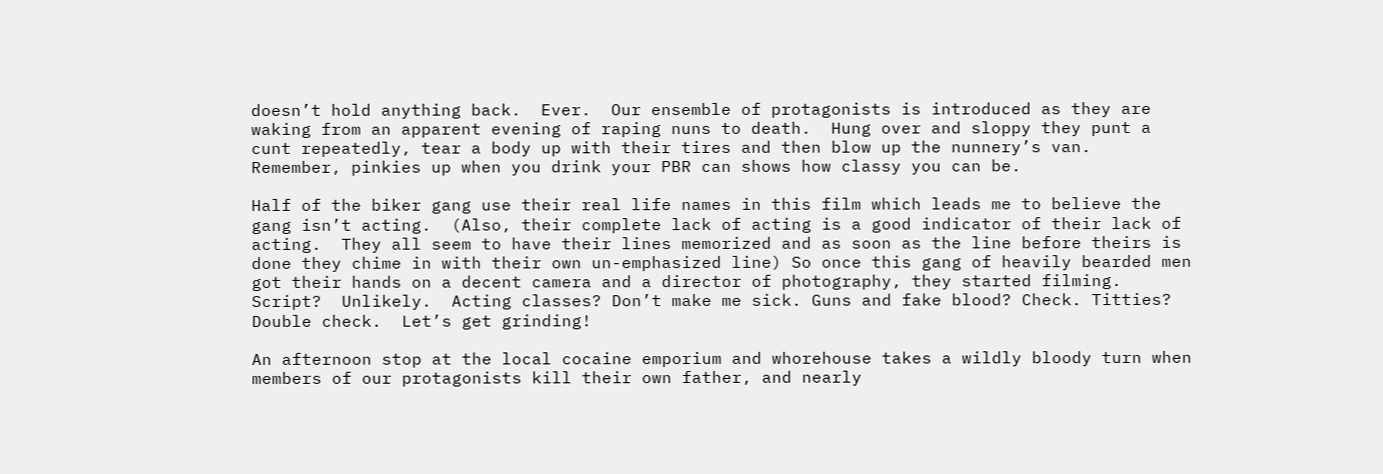doesn’t hold anything back.  Ever.  Our ensemble of protagonists is introduced as they are waking from an apparent evening of raping nuns to death.  Hung over and sloppy they punt a cunt repeatedly, tear a body up with their tires and then blow up the nunnery’s van.  Remember, pinkies up when you drink your PBR can shows how classy you can be.

Half of the biker gang use their real life names in this film which leads me to believe the gang isn’t acting.  (Also, their complete lack of acting is a good indicator of their lack of acting.  They all seem to have their lines memorized and as soon as the line before theirs is done they chime in with their own un-emphasized line) So once this gang of heavily bearded men got their hands on a decent camera and a director of photography, they started filming.  Script?  Unlikely.  Acting classes? Don’t make me sick. Guns and fake blood? Check. Titties? Double check.  Let’s get grinding!

An afternoon stop at the local cocaine emporium and whorehouse takes a wildly bloody turn when members of our protagonists kill their own father, and nearly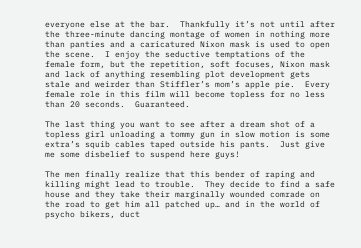everyone else at the bar.  Thankfully it’s not until after the three-minute dancing montage of women in nothing more than panties and a caricatured Nixon mask is used to open the scene.  I enjoy the seductive temptations of the female form, but the repetition, soft focuses, Nixon mask and lack of anything resembling plot development gets stale and weirder than Stiffler’s mom’s apple pie.  Every female role in this film will become topless for no less than 20 seconds.  Guaranteed.

The last thing you want to see after a dream shot of a topless girl unloading a tommy gun in slow motion is some extra’s squib cables taped outside his pants.  Just give me some disbelief to suspend here guys!

The men finally realize that this bender of raping and killing might lead to trouble.  They decide to find a safe house and they take their marginally wounded comrade on the road to get him all patched up… and in the world of psycho bikers, duct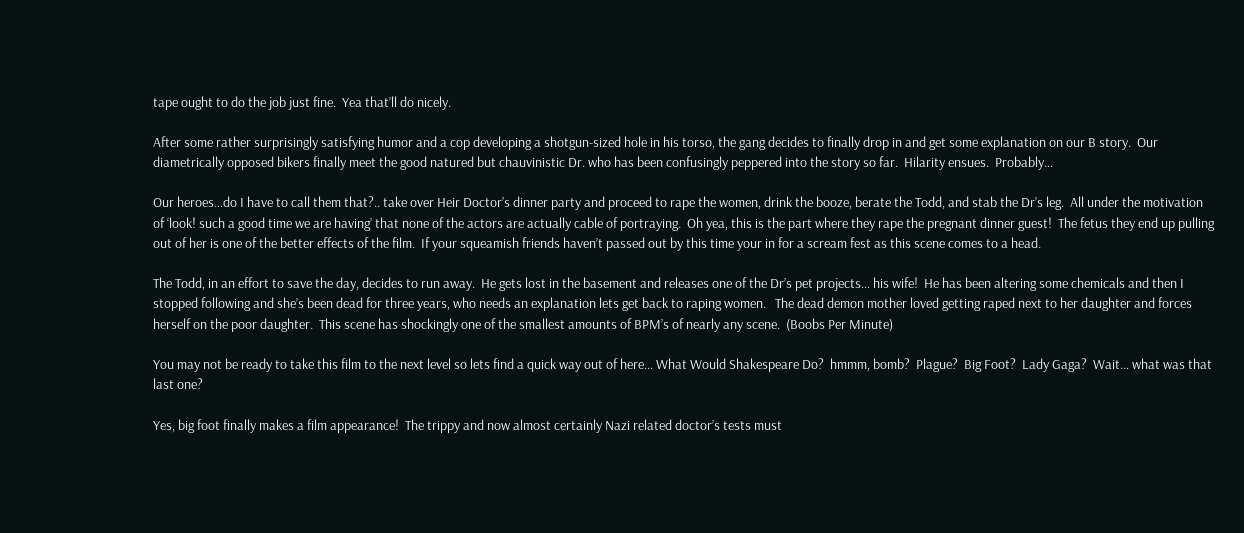tape ought to do the job just fine.  Yea that’ll do nicely.

After some rather surprisingly satisfying humor and a cop developing a shotgun-sized hole in his torso, the gang decides to finally drop in and get some explanation on our B story.  Our diametrically opposed bikers finally meet the good natured but chauvinistic Dr. who has been confusingly peppered into the story so far.  Hilarity ensues.  Probably…

Our heroes…do I have to call them that?.. take over Heir Doctor’s dinner party and proceed to rape the women, drink the booze, berate the Todd, and stab the Dr’s leg.  All under the motivation of ‘look! such a good time we are having’ that none of the actors are actually cable of portraying.  Oh yea, this is the part where they rape the pregnant dinner guest!  The fetus they end up pulling out of her is one of the better effects of the film.  If your squeamish friends haven’t passed out by this time your in for a scream fest as this scene comes to a head.

The Todd, in an effort to save the day, decides to run away.  He gets lost in the basement and releases one of the Dr’s pet projects… his wife!  He has been altering some chemicals and then I stopped following and she’s been dead for three years, who needs an explanation lets get back to raping women.   The dead demon mother loved getting raped next to her daughter and forces herself on the poor daughter.  This scene has shockingly one of the smallest amounts of BPM’s of nearly any scene.  (Boobs Per Minute)

You may not be ready to take this film to the next level so lets find a quick way out of here… What Would Shakespeare Do?  hmmm, bomb?  Plague?  Big Foot?  Lady Gaga?  Wait… what was that last one?

Yes, big foot finally makes a film appearance!  The trippy and now almost certainly Nazi related doctor’s tests must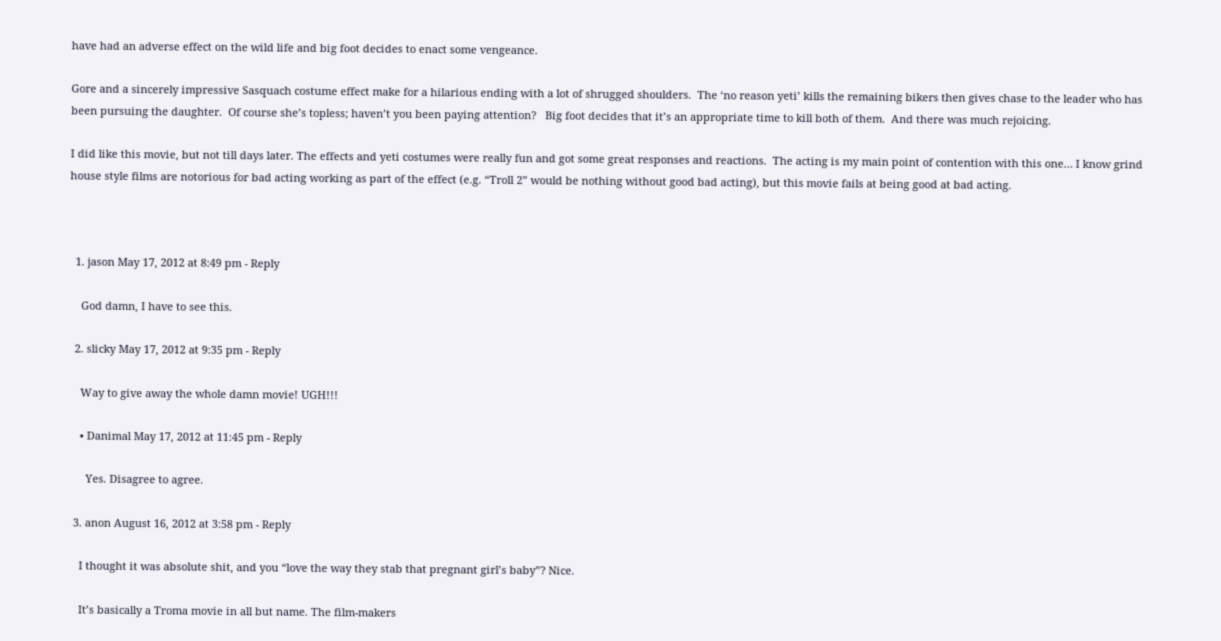have had an adverse effect on the wild life and big foot decides to enact some vengeance.

Gore and a sincerely impressive Sasquach costume effect make for a hilarious ending with a lot of shrugged shoulders.  The ‘no reason yeti’ kills the remaining bikers then gives chase to the leader who has been pursuing the daughter.  Of course she’s topless; haven’t you been paying attention?   Big foot decides that it’s an appropriate time to kill both of them.  And there was much rejoicing.

I did like this movie, but not till days later. The effects and yeti costumes were really fun and got some great responses and reactions.  The acting is my main point of contention with this one… I know grind house style films are notorious for bad acting working as part of the effect (e.g. “Troll 2” would be nothing without good bad acting), but this movie fails at being good at bad acting.



  1. jason May 17, 2012 at 8:49 pm - Reply

    God damn, I have to see this.

  2. slicky May 17, 2012 at 9:35 pm - Reply

    Way to give away the whole damn movie! UGH!!!

    • Danimal May 17, 2012 at 11:45 pm - Reply

      Yes. Disagree to agree.

  3. anon August 16, 2012 at 3:58 pm - Reply

    I thought it was absolute shit, and you “love the way they stab that pregnant girl’s baby”? Nice.

    It’s basically a Troma movie in all but name. The film-makers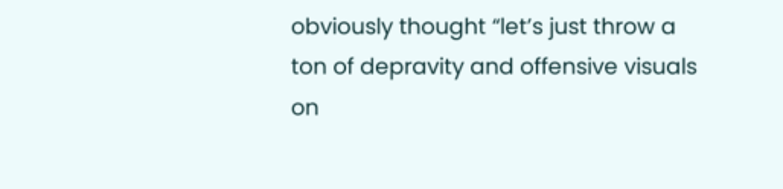obviously thought “let’s just throw a ton of depravity and offensive visuals on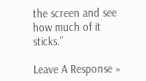the screen and see how much of it sticks.”

Leave A Response »